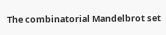The combinatorial Mandelbrot set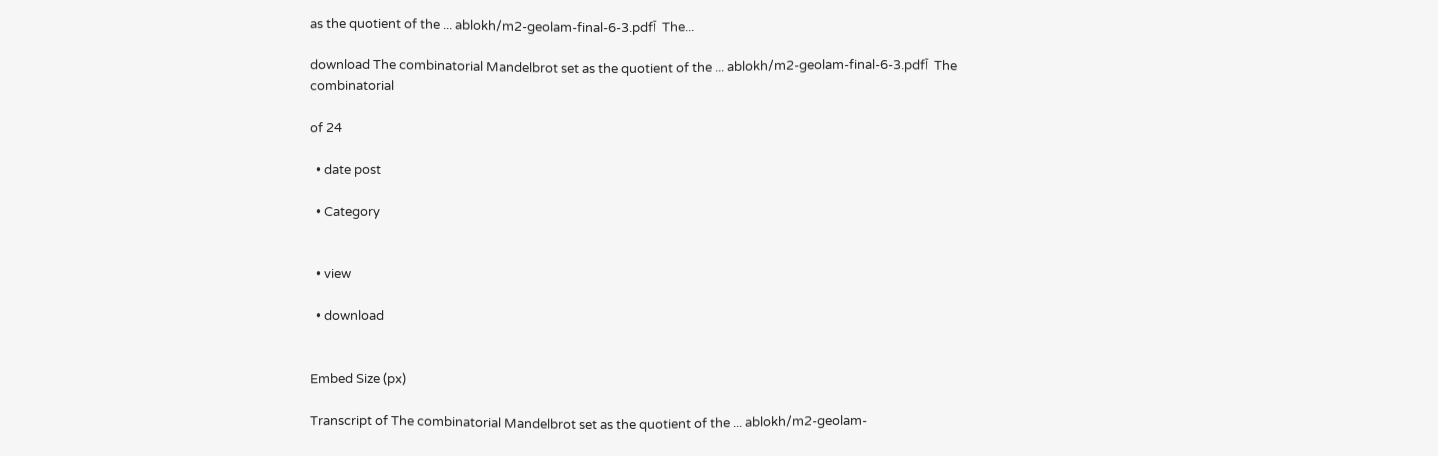as the quotient of the ... ablokh/m2-geolam-final-6-3.pdfآ  The...

download The combinatorial Mandelbrot set as the quotient of the ... ablokh/m2-geolam-final-6-3.pdfآ  The combinatorial

of 24

  • date post

  • Category


  • view

  • download


Embed Size (px)

Transcript of The combinatorial Mandelbrot set as the quotient of the ... ablokh/m2-geolam-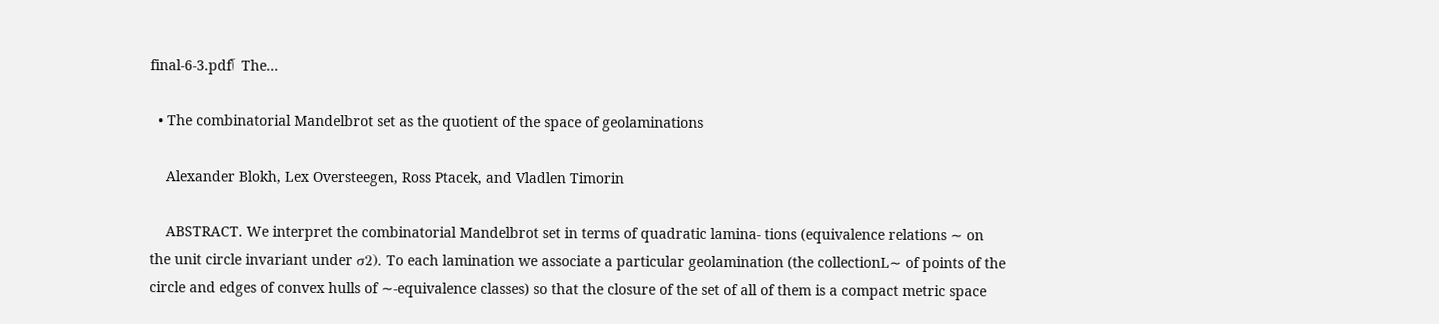final-6-3.pdfآ  The...

  • The combinatorial Mandelbrot set as the quotient of the space of geolaminations

    Alexander Blokh, Lex Oversteegen, Ross Ptacek, and Vladlen Timorin

    ABSTRACT. We interpret the combinatorial Mandelbrot set in terms of quadratic lamina- tions (equivalence relations ∼ on the unit circle invariant under σ2). To each lamination we associate a particular geolamination (the collectionL∼ of points of the circle and edges of convex hulls of ∼-equivalence classes) so that the closure of the set of all of them is a compact metric space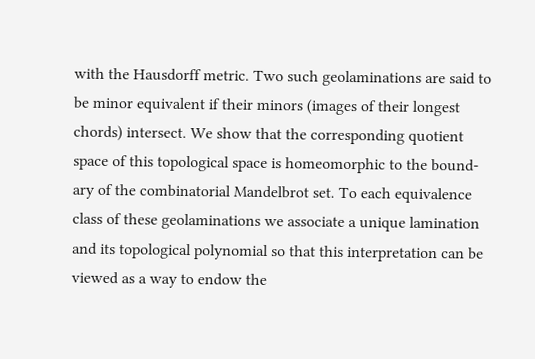with the Hausdorff metric. Two such geolaminations are said to be minor equivalent if their minors (images of their longest chords) intersect. We show that the corresponding quotient space of this topological space is homeomorphic to the bound- ary of the combinatorial Mandelbrot set. To each equivalence class of these geolaminations we associate a unique lamination and its topological polynomial so that this interpretation can be viewed as a way to endow the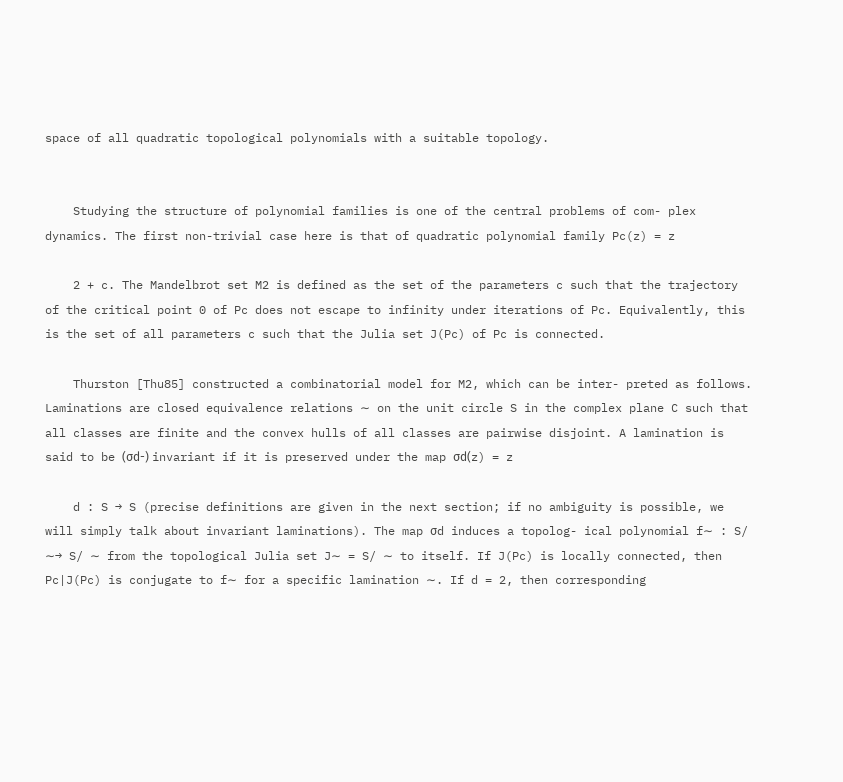space of all quadratic topological polynomials with a suitable topology.


    Studying the structure of polynomial families is one of the central problems of com- plex dynamics. The first non-trivial case here is that of quadratic polynomial family Pc(z) = z

    2 + c. The Mandelbrot set M2 is defined as the set of the parameters c such that the trajectory of the critical point 0 of Pc does not escape to infinity under iterations of Pc. Equivalently, this is the set of all parameters c such that the Julia set J(Pc) of Pc is connected.

    Thurston [Thu85] constructed a combinatorial model for M2, which can be inter- preted as follows. Laminations are closed equivalence relations ∼ on the unit circle S in the complex plane C such that all classes are finite and the convex hulls of all classes are pairwise disjoint. A lamination is said to be (σd-) invariant if it is preserved under the map σd(z) = z

    d : S → S (precise definitions are given in the next section; if no ambiguity is possible, we will simply talk about invariant laminations). The map σd induces a topolog- ical polynomial f∼ : S/ ∼→ S/ ∼ from the topological Julia set J∼ = S/ ∼ to itself. If J(Pc) is locally connected, then Pc|J(Pc) is conjugate to f∼ for a specific lamination ∼. If d = 2, then corresponding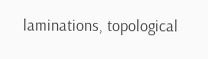laminations, topological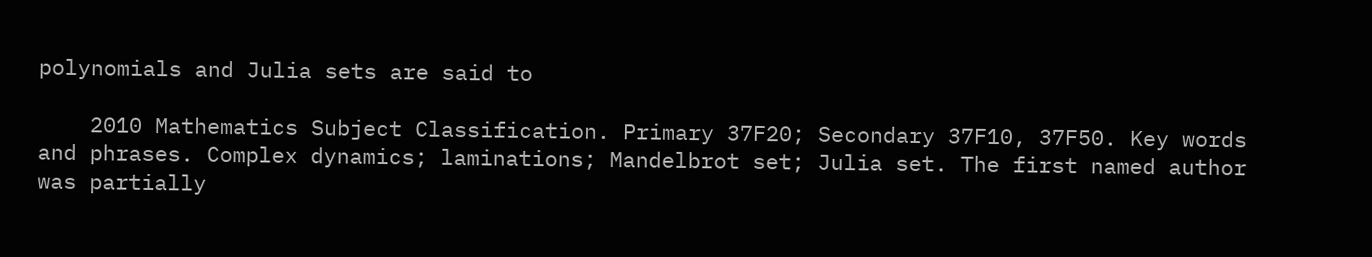polynomials and Julia sets are said to

    2010 Mathematics Subject Classification. Primary 37F20; Secondary 37F10, 37F50. Key words and phrases. Complex dynamics; laminations; Mandelbrot set; Julia set. The first named author was partially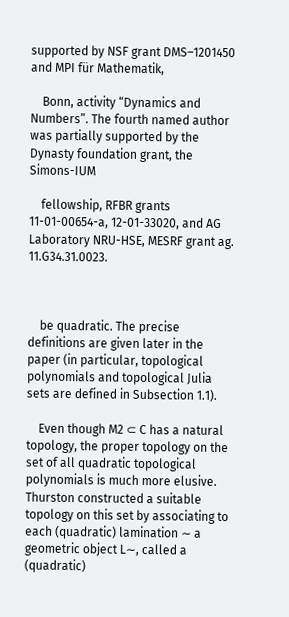supported by NSF grant DMS–1201450 and MPI für Mathematik,

    Bonn, activity “Dynamics and Numbers”. The fourth named author was partially supported by the Dynasty foundation grant, the Simons-IUM

    fellowship, RFBR grants 11-01-00654-a, 12-01-33020, and AG Laboratory NRU-HSE, MESRF grant ag. 11.G34.31.0023.



    be quadratic. The precise definitions are given later in the paper (in particular, topological polynomials and topological Julia sets are defined in Subsection 1.1).

    Even though M2 ⊂ C has a natural topology, the proper topology on the set of all quadratic topological polynomials is much more elusive. Thurston constructed a suitable topology on this set by associating to each (quadratic) lamination ∼ a geometric object L∼, called a (quadratic)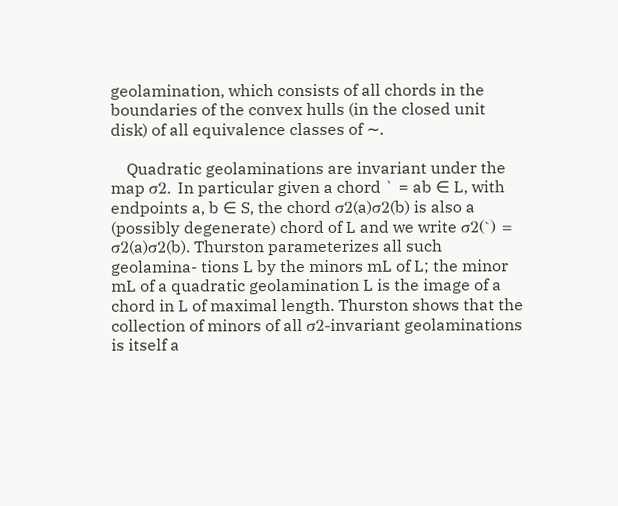geolamination, which consists of all chords in the boundaries of the convex hulls (in the closed unit disk) of all equivalence classes of ∼.

    Quadratic geolaminations are invariant under the map σ2. In particular given a chord ` = ab ∈ L, with endpoints a, b ∈ S, the chord σ2(a)σ2(b) is also a (possibly degenerate) chord of L and we write σ2(`) = σ2(a)σ2(b). Thurston parameterizes all such geolamina- tions L by the minors mL of L; the minor mL of a quadratic geolamination L is the image of a chord in L of maximal length. Thurston shows that the collection of minors of all σ2-invariant geolaminations is itself a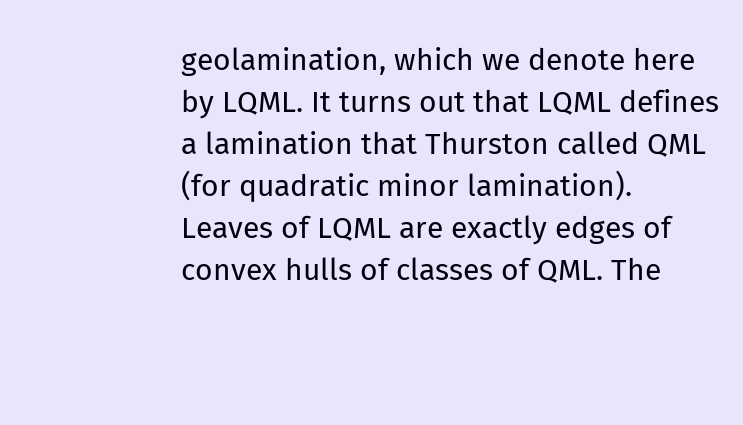geolamination, which we denote here by LQML. It turns out that LQML defines a lamination that Thurston called QML (for quadratic minor lamination). Leaves of LQML are exactly edges of convex hulls of classes of QML. The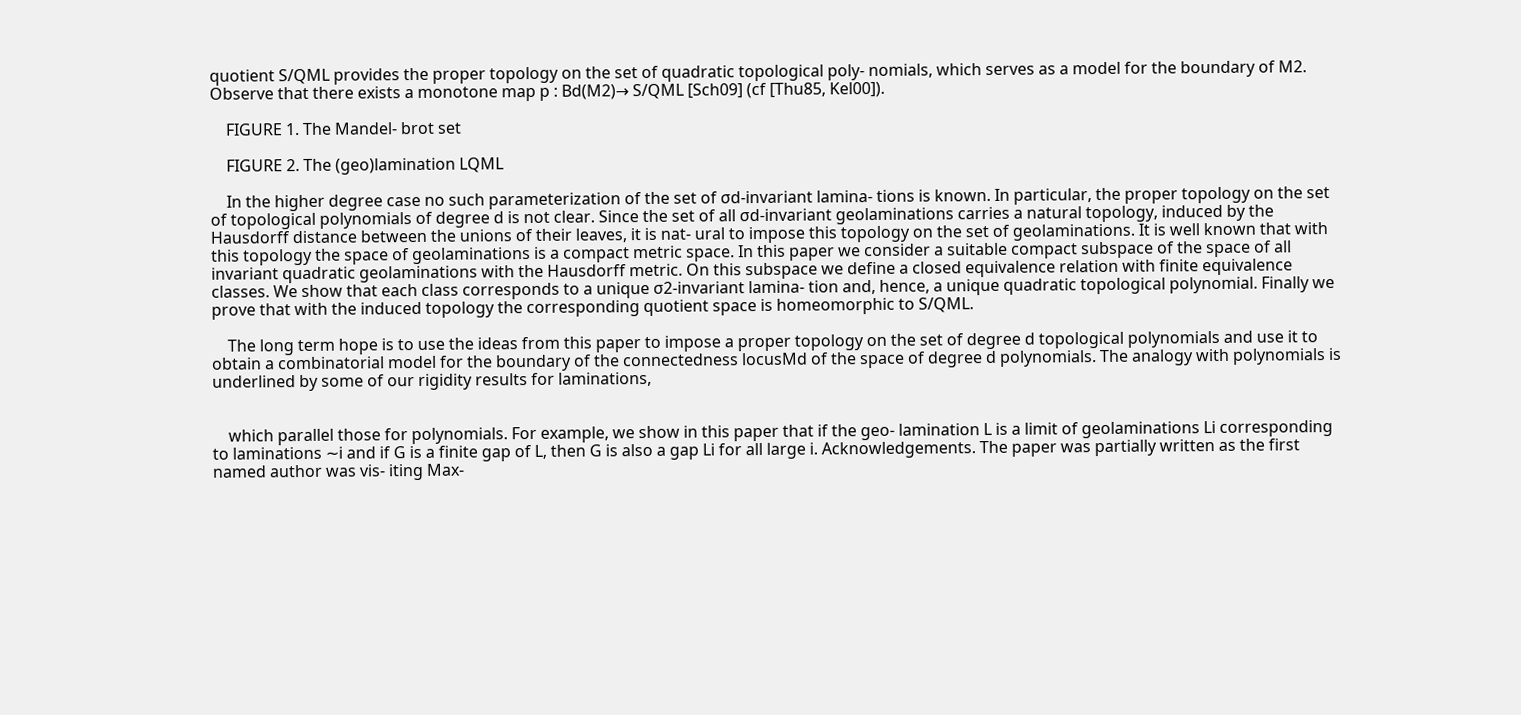quotient S/QML provides the proper topology on the set of quadratic topological poly- nomials, which serves as a model for the boundary of M2. Observe that there exists a monotone map p : Bd(M2)→ S/QML [Sch09] (cf [Thu85, Kel00]).

    FIGURE 1. The Mandel- brot set

    FIGURE 2. The (geo)lamination LQML

    In the higher degree case no such parameterization of the set of σd-invariant lamina- tions is known. In particular, the proper topology on the set of topological polynomials of degree d is not clear. Since the set of all σd-invariant geolaminations carries a natural topology, induced by the Hausdorff distance between the unions of their leaves, it is nat- ural to impose this topology on the set of geolaminations. It is well known that with this topology the space of geolaminations is a compact metric space. In this paper we consider a suitable compact subspace of the space of all invariant quadratic geolaminations with the Hausdorff metric. On this subspace we define a closed equivalence relation with finite equivalence classes. We show that each class corresponds to a unique σ2-invariant lamina- tion and, hence, a unique quadratic topological polynomial. Finally we prove that with the induced topology the corresponding quotient space is homeomorphic to S/QML.

    The long term hope is to use the ideas from this paper to impose a proper topology on the set of degree d topological polynomials and use it to obtain a combinatorial model for the boundary of the connectedness locusMd of the space of degree d polynomials. The analogy with polynomials is underlined by some of our rigidity results for laminations,


    which parallel those for polynomials. For example, we show in this paper that if the geo- lamination L is a limit of geolaminations Li corresponding to laminations ∼i and if G is a finite gap of L, then G is also a gap Li for all large i. Acknowledgements. The paper was partially written as the first named author was vis- iting Max-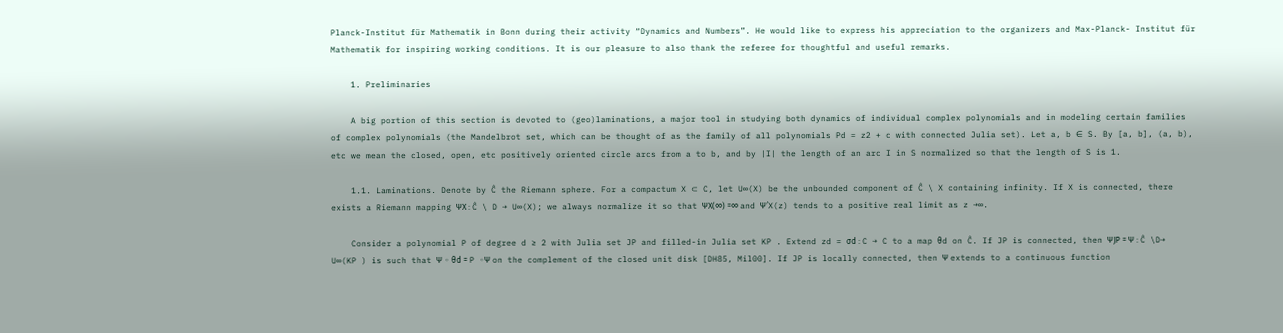Planck-Institut für Mathematik in Bonn during their activity “Dynamics and Numbers”. He would like to express his appreciation to the organizers and Max-Planck- Institut für Mathematik for inspiring working conditions. It is our pleasure to also thank the referee for thoughtful and useful remarks.

    1. Preliminaries

    A big portion of this section is devoted to (geo)laminations, a major tool in studying both dynamics of individual complex polynomials and in modeling certain families of complex polynomials (the Mandelbrot set, which can be thought of as the family of all polynomials Pd = z2 + c with connected Julia set). Let a, b ∈ S. By [a, b], (a, b), etc we mean the closed, open, etc positively oriented circle arcs from a to b, and by |I| the length of an arc I in S normalized so that the length of S is 1.

    1.1. Laminations. Denote by Ĉ the Riemann sphere. For a compactum X ⊂ C, let U∞(X) be the unbounded component of Ĉ \ X containing infinity. If X is connected, there exists a Riemann mapping ΨX : Ĉ \ D → U∞(X); we always normalize it so that ΨX(∞) =∞ and Ψ′X(z) tends to a positive real limit as z →∞.

    Consider a polynomial P of degree d ≥ 2 with Julia set JP and filled-in Julia set KP . Extend zd = σd : C → C to a map θd on Ĉ. If JP is connected, then ΨJP = Ψ : Ĉ \D→ U∞(KP ) is such that Ψ ◦ θd = P ◦Ψ on the complement of the closed unit disk [DH85, Mil00]. If JP is locally connected, then Ψ extends to a continuous function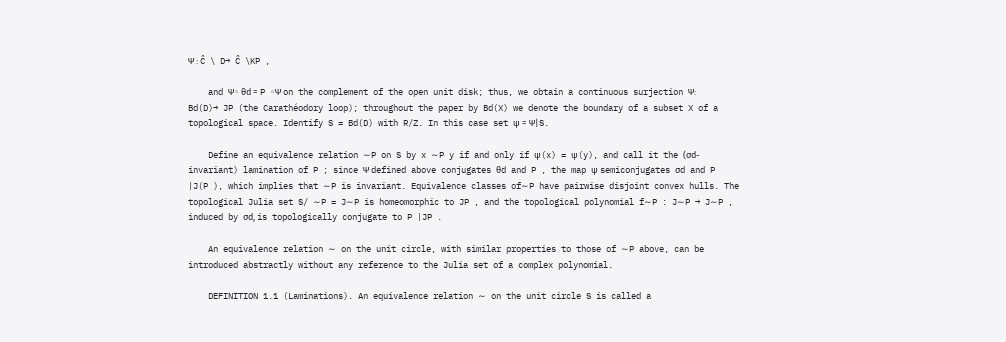Ψ : Ĉ \ D→ Ĉ \KP ,

    and Ψ◦ θd = P ◦Ψ on the complement of the open unit disk; thus, we obtain a continuous surjection Ψ: Bd(D)→ JP (the Carathéodory loop); throughout the paper by Bd(X) we denote the boundary of a subset X of a topological space. Identify S = Bd(D) with R/Z. In this case set ψ = Ψ|S.

    Define an equivalence relation ∼P on S by x ∼P y if and only if ψ(x) = ψ(y), and call it the (σd-invariant) lamination of P ; since Ψ defined above conjugates θd and P , the map ψ semiconjugates σd and P |J(P ), which implies that ∼P is invariant. Equivalence classes of∼P have pairwise disjoint convex hulls. The topological Julia set S/ ∼P = J∼P is homeomorphic to JP , and the topological polynomial f∼P : J∼P → J∼P , induced by σd, is topologically conjugate to P |JP .

    An equivalence relation ∼ on the unit circle, with similar properties to those of ∼P above, can be introduced abstractly without any reference to the Julia set of a complex polynomial.

    DEFINITION 1.1 (Laminations). An equivalence relation ∼ on the unit circle S is called a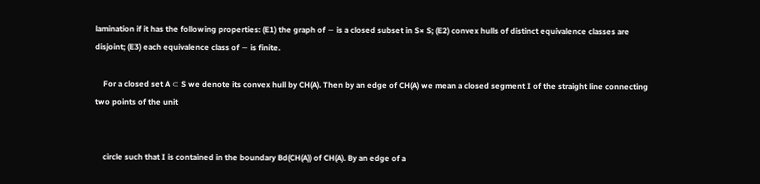lamination if it has the following properties: (E1) the graph of ∼ is a closed subset in S× S; (E2) convex hulls of distinct equivalence classes are disjoint; (E3) each equivalence class of ∼ is finite.

    For a closed set A ⊂ S we denote its convex hull by CH(A). Then by an edge of CH(A) we mean a closed segment I of the straight line connecting two points of the unit


    circle such that I is contained in the boundary Bd(CH(A)) of CH(A). By an edge of a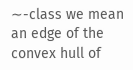∼-class we mean an edge of the convex hull of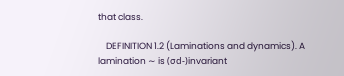that class.

    DEFINITION 1.2 (Laminations and dynamics). A lamination ∼ is (σd-)invariant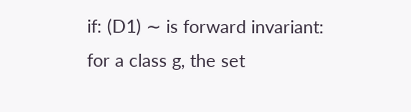if: (D1) ∼ is forward invariant: for a class g, the set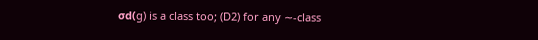σd(g) is a class too; (D2) for any ∼-class